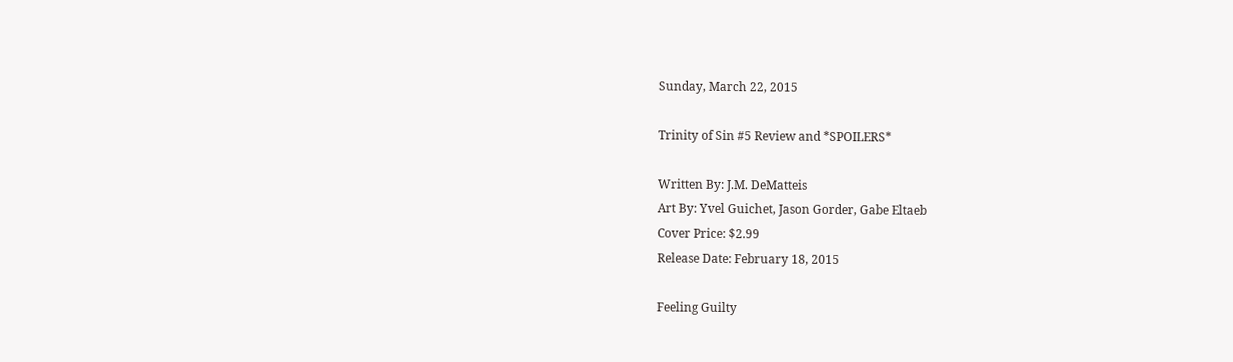Sunday, March 22, 2015

Trinity of Sin #5 Review and *SPOILERS*

Written By: J.M. DeMatteis
Art By: Yvel Guichet, Jason Gorder, Gabe Eltaeb
Cover Price: $2.99
Release Date: February 18, 2015

Feeling Guilty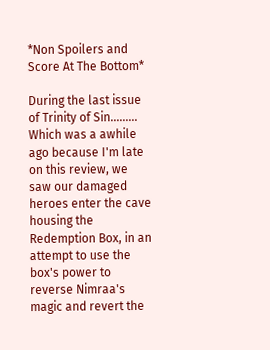*Non Spoilers and Score At The Bottom*

During the last issue of Trinity of Sin......... Which was a awhile ago because I'm late on this review, we saw our damaged heroes enter the cave housing the Redemption Box, in an attempt to use the box's power to reverse Nimraa's magic and revert the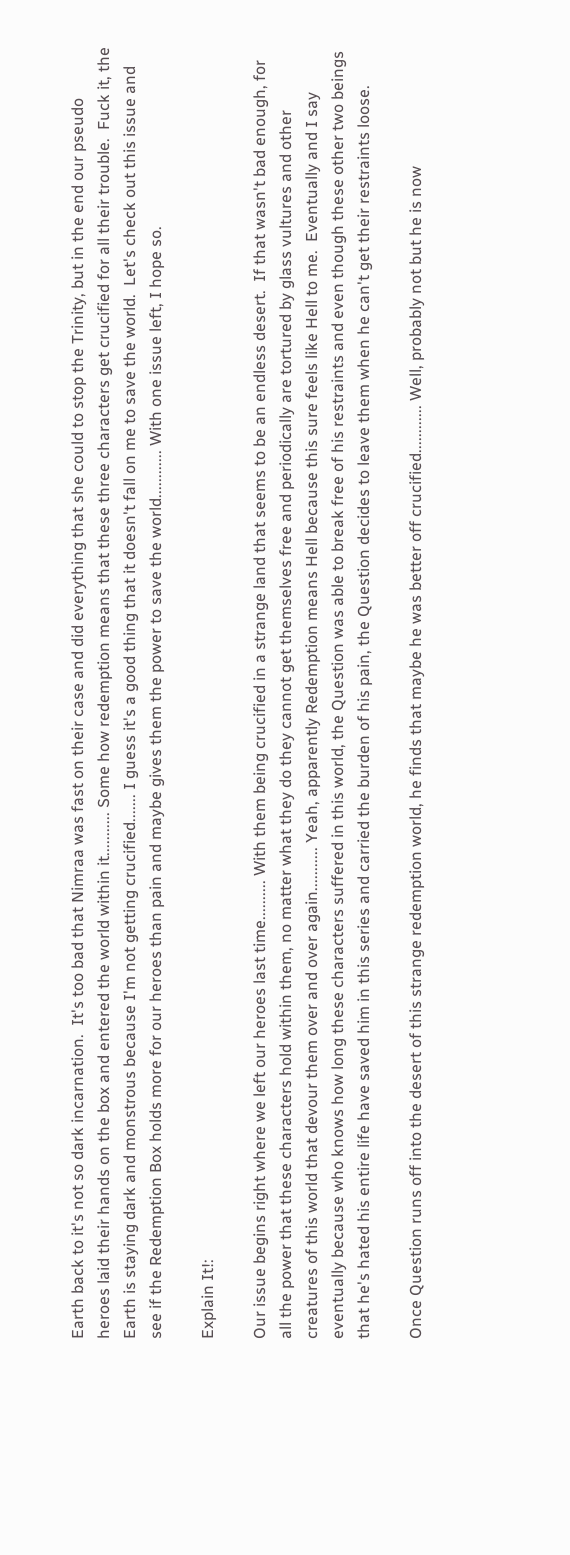Earth back to it's not so dark incarnation.  It's too bad that Nimraa was fast on their case and did everything that she could to stop the Trinity, but in the end our pseudo heroes laid their hands on the box and entered the world within it........... Some how redemption means that these three characters get crucified for all their trouble.  Fuck it, the Earth is staying dark and monstrous because I'm not getting crucified....... I guess it's a good thing that it doesn't fall on me to save the world.  Let's check out this issue and see if the Redemption Box holds more for our heroes than pain and maybe gives them the power to save the world............ With one issue left, I hope so.

Explain It!:

Our issue begins right where we left our heroes last time.......... With them being crucified in a strange land that seems to be an endless desert.  If that wasn't bad enough, for all the power that these characters hold within them, no matter what they do they cannot get themselves free and periodically are tortured by glass vultures and other creatures of this world that devour them over and over again........... Yeah, apparently Redemption means Hell because this sure feels like Hell to me.  Eventually and I say eventually because who knows how long these characters suffered in this world, the Question was able to break free of his restraints and even though these other two beings that he's hated his entire life have saved him in this series and carried the burden of his pain, the Question decides to leave them when he can't get their restraints loose.

Once Question runs off into the desert of this strange redemption world, he finds that maybe he was better off crucified............ Well, probably not but he is now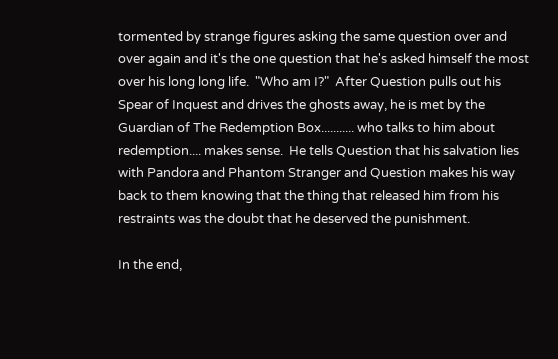tormented by strange figures asking the same question over and over again and it's the one question that he's asked himself the most over his long long life.  "Who am I?"  After Question pulls out his Spear of Inquest and drives the ghosts away, he is met by the Guardian of The Redemption Box........... who talks to him about redemption.... makes sense.  He tells Question that his salvation lies with Pandora and Phantom Stranger and Question makes his way back to them knowing that the thing that released him from his restraints was the doubt that he deserved the punishment.

In the end,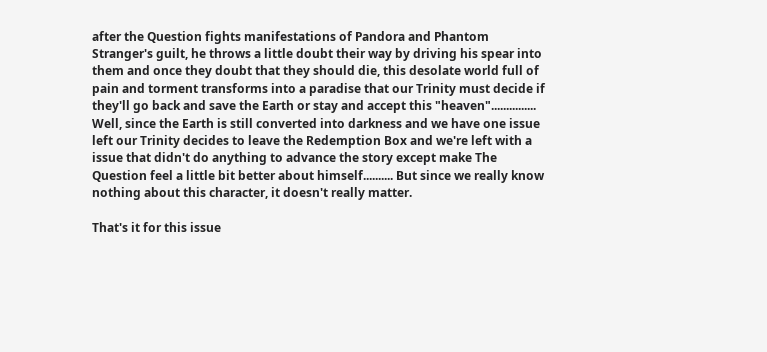after the Question fights manifestations of Pandora and Phantom Stranger's guilt, he throws a little doubt their way by driving his spear into them and once they doubt that they should die, this desolate world full of pain and torment transforms into a paradise that our Trinity must decide if they'll go back and save the Earth or stay and accept this "heaven"............... Well, since the Earth is still converted into darkness and we have one issue left our Trinity decides to leave the Redemption Box and we're left with a issue that didn't do anything to advance the story except make The Question feel a little bit better about himself.......... But since we really know nothing about this character, it doesn't really matter.

That's it for this issue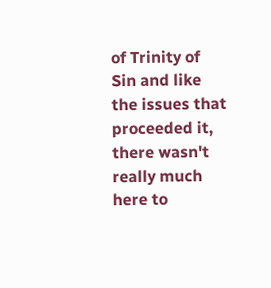of Trinity of Sin and like the issues that proceeded it, there wasn't really much here to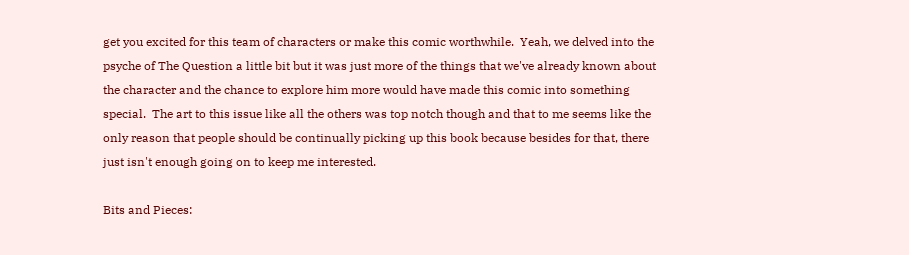get you excited for this team of characters or make this comic worthwhile.  Yeah, we delved into the psyche of The Question a little bit but it was just more of the things that we've already known about the character and the chance to explore him more would have made this comic into something special.  The art to this issue like all the others was top notch though and that to me seems like the only reason that people should be continually picking up this book because besides for that, there just isn't enough going on to keep me interested.

Bits and Pieces: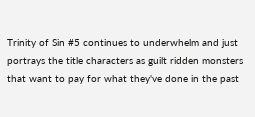Trinity of Sin #5 continues to underwhelm and just portrays the title characters as guilt ridden monsters that want to pay for what they've done in the past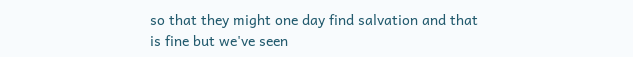so that they might one day find salvation and that is fine but we've seen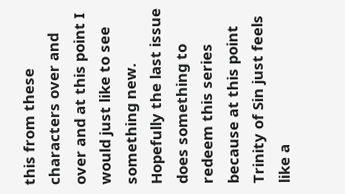this from these characters over and over and at this point I would just like to see something new.  Hopefully the last issue does something to redeem this series because at this point Trinity of Sin just feels like a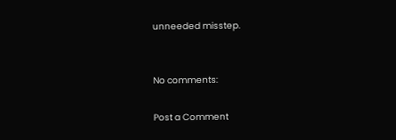unneeded misstep.


No comments:

Post a Comment